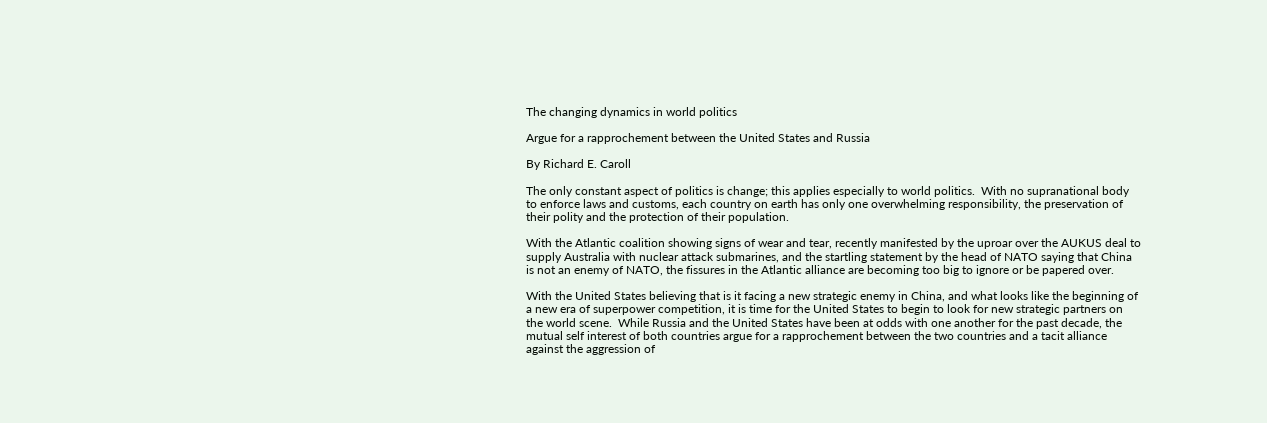The changing dynamics in world politics

Argue for a rapprochement between the United States and Russia

By Richard E. Caroll

The only constant aspect of politics is change; this applies especially to world politics.  With no supranational body to enforce laws and customs, each country on earth has only one overwhelming responsibility, the preservation of their polity and the protection of their population.

With the Atlantic coalition showing signs of wear and tear, recently manifested by the uproar over the AUKUS deal to supply Australia with nuclear attack submarines, and the startling statement by the head of NATO saying that China is not an enemy of NATO, the fissures in the Atlantic alliance are becoming too big to ignore or be papered over.

With the United States believing that is it facing a new strategic enemy in China, and what looks like the beginning of a new era of superpower competition, it is time for the United States to begin to look for new strategic partners on the world scene.  While Russia and the United States have been at odds with one another for the past decade, the mutual self interest of both countries argue for a rapprochement between the two countries and a tacit alliance against the aggression of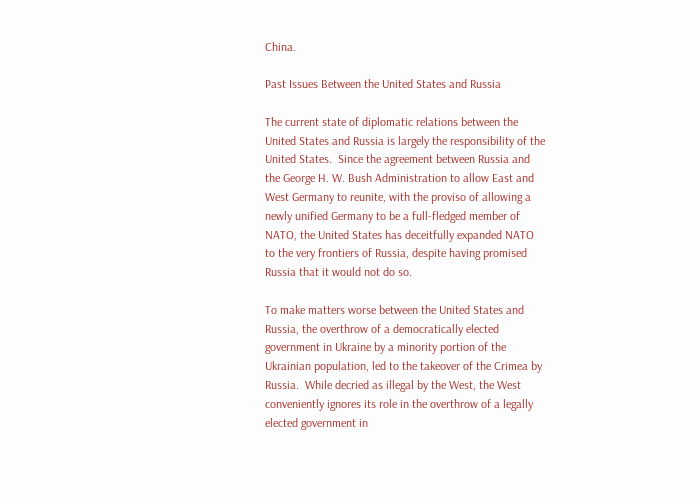China.

Past Issues Between the United States and Russia

The current state of diplomatic relations between the United States and Russia is largely the responsibility of the United States.  Since the agreement between Russia and the George H. W. Bush Administration to allow East and West Germany to reunite, with the proviso of allowing a newly unified Germany to be a full-fledged member of NATO, the United States has deceitfully expanded NATO to the very frontiers of Russia, despite having promised Russia that it would not do so.

To make matters worse between the United States and Russia, the overthrow of a democratically elected government in Ukraine by a minority portion of the Ukrainian population, led to the takeover of the Crimea by Russia.  While decried as illegal by the West, the West conveniently ignores its role in the overthrow of a legally elected government in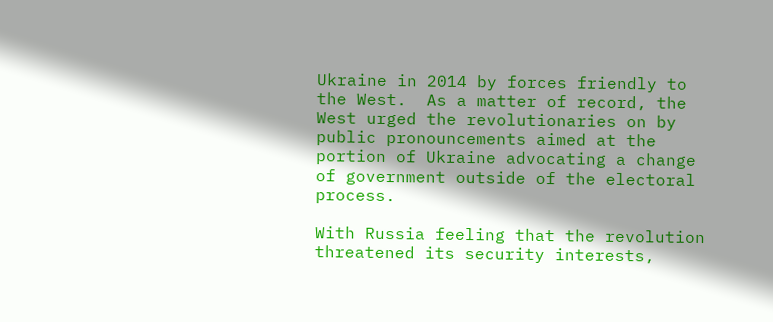Ukraine in 2014 by forces friendly to the West.  As a matter of record, the West urged the revolutionaries on by public pronouncements aimed at the portion of Ukraine advocating a change of government outside of the electoral process.

With Russia feeling that the revolution threatened its security interests,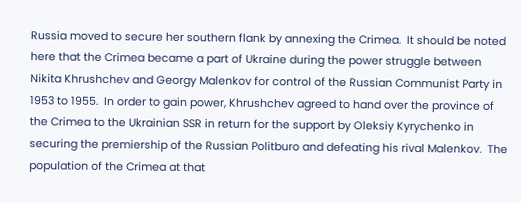Russia moved to secure her southern flank by annexing the Crimea.  It should be noted here that the Crimea became a part of Ukraine during the power struggle between Nikita Khrushchev and Georgy Malenkov for control of the Russian Communist Party in 1953 to 1955.  In order to gain power, Khrushchev agreed to hand over the province of the Crimea to the Ukrainian SSR in return for the support by Oleksiy Kyrychenko in securing the premiership of the Russian Politburo and defeating his rival Malenkov.  The population of the Crimea at that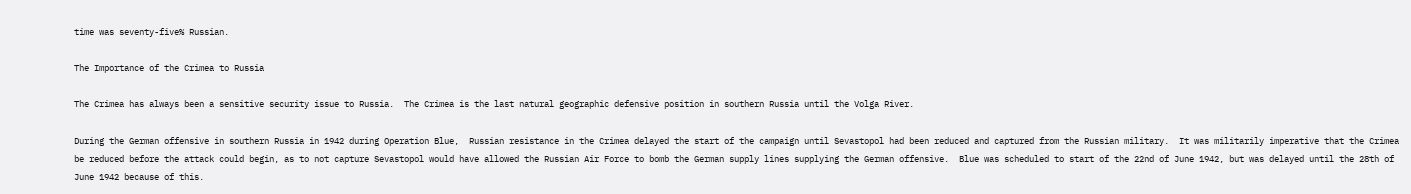time was seventy-five% Russian.

The Importance of the Crimea to Russia

The Crimea has always been a sensitive security issue to Russia.  The Crimea is the last natural geographic defensive position in southern Russia until the Volga River.

During the German offensive in southern Russia in 1942 during Operation Blue,  Russian resistance in the Crimea delayed the start of the campaign until Sevastopol had been reduced and captured from the Russian military.  It was militarily imperative that the Crimea be reduced before the attack could begin, as to not capture Sevastopol would have allowed the Russian Air Force to bomb the German supply lines supplying the German offensive.  Blue was scheduled to start of the 22nd of June 1942, but was delayed until the 28th of June 1942 because of this.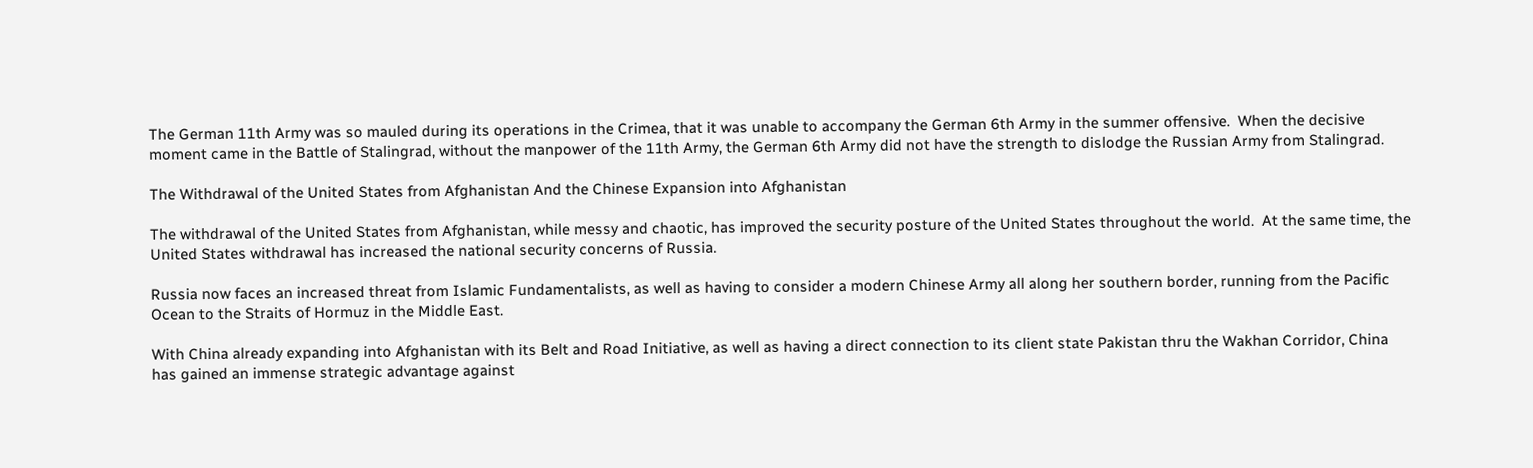The German 11th Army was so mauled during its operations in the Crimea, that it was unable to accompany the German 6th Army in the summer offensive.  When the decisive moment came in the Battle of Stalingrad, without the manpower of the 11th Army, the German 6th Army did not have the strength to dislodge the Russian Army from Stalingrad.

The Withdrawal of the United States from Afghanistan And the Chinese Expansion into Afghanistan

The withdrawal of the United States from Afghanistan, while messy and chaotic, has improved the security posture of the United States throughout the world.  At the same time, the United States withdrawal has increased the national security concerns of Russia.

Russia now faces an increased threat from Islamic Fundamentalists, as well as having to consider a modern Chinese Army all along her southern border, running from the Pacific Ocean to the Straits of Hormuz in the Middle East.

With China already expanding into Afghanistan with its Belt and Road Initiative, as well as having a direct connection to its client state Pakistan thru the Wakhan Corridor, China has gained an immense strategic advantage against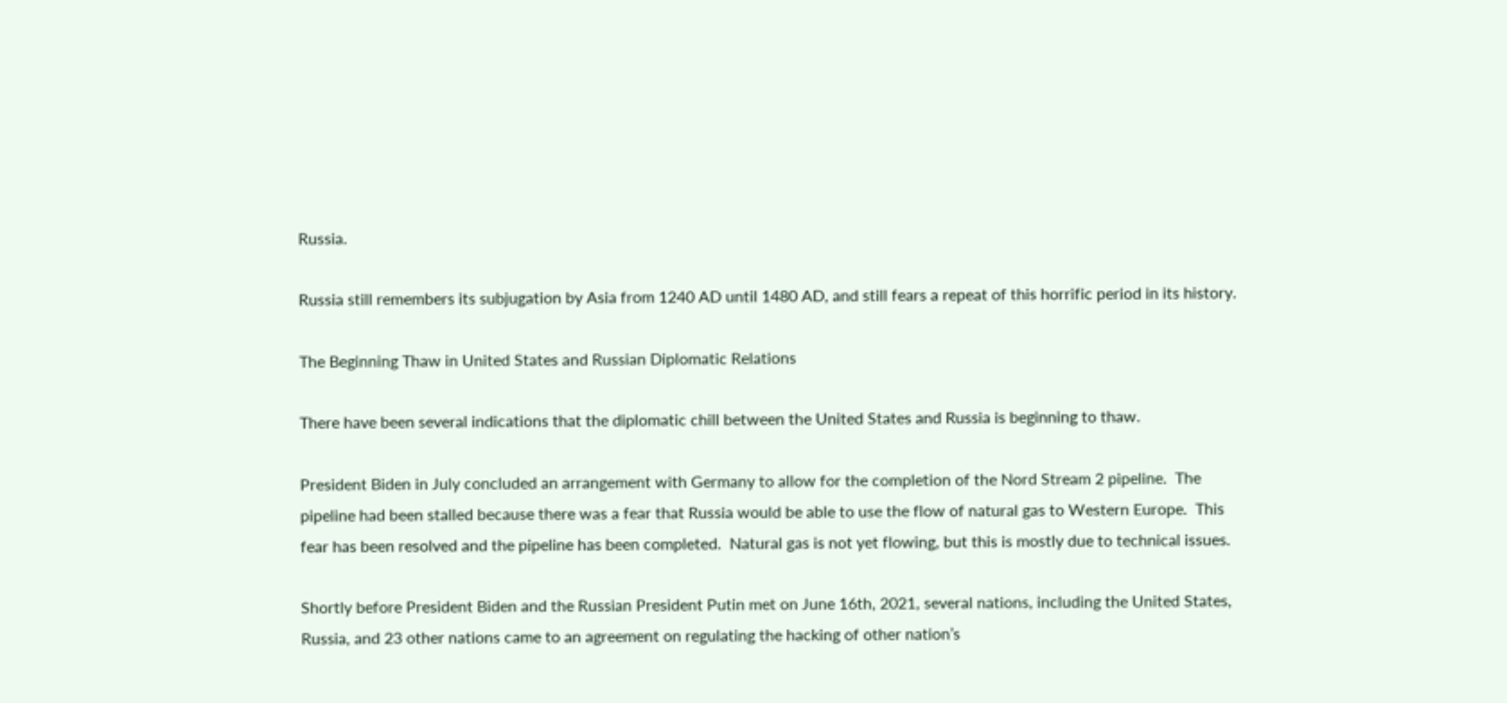Russia.

Russia still remembers its subjugation by Asia from 1240 AD until 1480 AD, and still fears a repeat of this horrific period in its history.

The Beginning Thaw in United States and Russian Diplomatic Relations

There have been several indications that the diplomatic chill between the United States and Russia is beginning to thaw.

President Biden in July concluded an arrangement with Germany to allow for the completion of the Nord Stream 2 pipeline.  The pipeline had been stalled because there was a fear that Russia would be able to use the flow of natural gas to Western Europe.  This fear has been resolved and the pipeline has been completed.  Natural gas is not yet flowing, but this is mostly due to technical issues.

Shortly before President Biden and the Russian President Putin met on June 16th, 2021, several nations, including the United States, Russia, and 23 other nations came to an agreement on regulating the hacking of other nation’s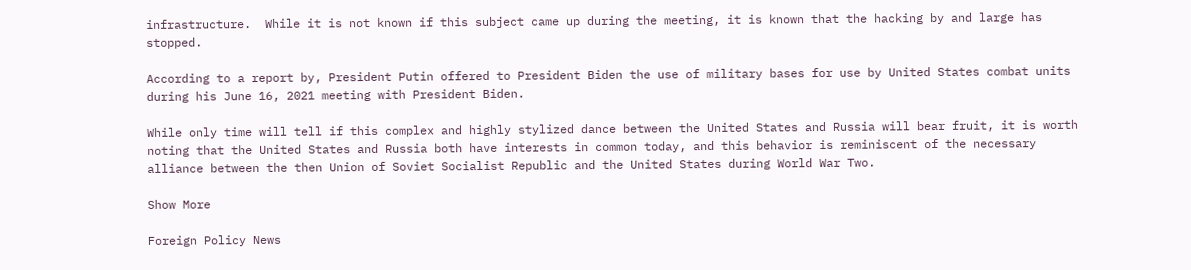infrastructure.  While it is not known if this subject came up during the meeting, it is known that the hacking by and large has stopped.

According to a report by, President Putin offered to President Biden the use of military bases for use by United States combat units during his June 16, 2021 meeting with President Biden.

While only time will tell if this complex and highly stylized dance between the United States and Russia will bear fruit, it is worth noting that the United States and Russia both have interests in common today, and this behavior is reminiscent of the necessary alliance between the then Union of Soviet Socialist Republic and the United States during World War Two.

Show More

Foreign Policy News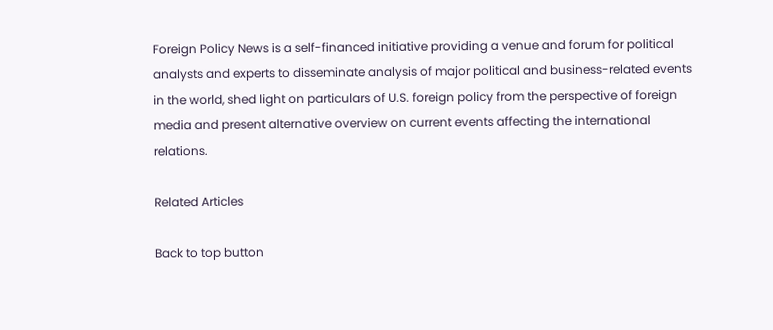Foreign Policy News is a self-financed initiative providing a venue and forum for political analysts and experts to disseminate analysis of major political and business-related events in the world, shed light on particulars of U.S. foreign policy from the perspective of foreign media and present alternative overview on current events affecting the international relations.

Related Articles

Back to top button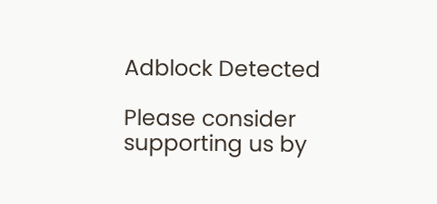Adblock Detected

Please consider supporting us by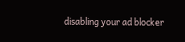disabling your ad blocker